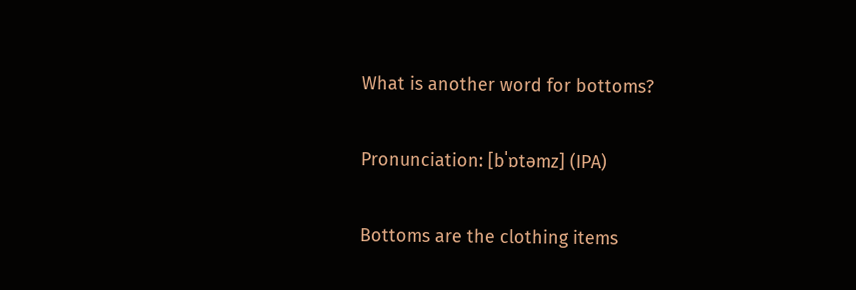What is another word for bottoms?

Pronunciation: [bˈɒtəmz] (IPA)

Bottoms are the clothing items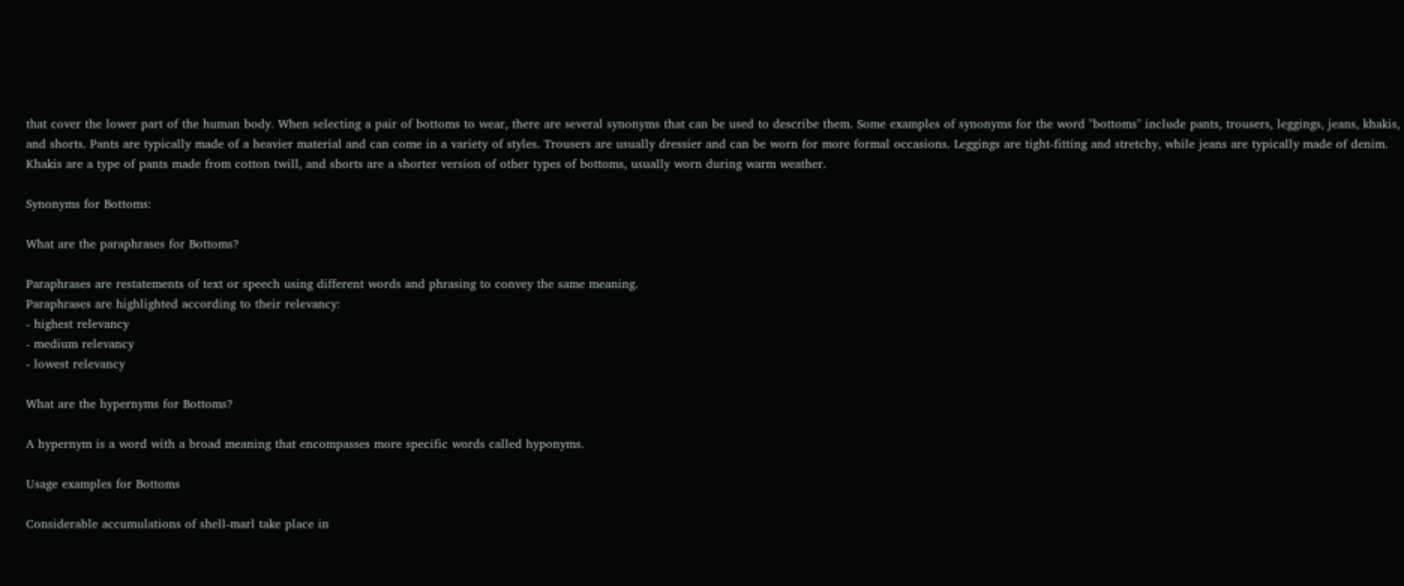that cover the lower part of the human body. When selecting a pair of bottoms to wear, there are several synonyms that can be used to describe them. Some examples of synonyms for the word "bottoms" include pants, trousers, leggings, jeans, khakis, and shorts. Pants are typically made of a heavier material and can come in a variety of styles. Trousers are usually dressier and can be worn for more formal occasions. Leggings are tight-fitting and stretchy, while jeans are typically made of denim. Khakis are a type of pants made from cotton twill, and shorts are a shorter version of other types of bottoms, usually worn during warm weather.

Synonyms for Bottoms:

What are the paraphrases for Bottoms?

Paraphrases are restatements of text or speech using different words and phrasing to convey the same meaning.
Paraphrases are highlighted according to their relevancy:
- highest relevancy
- medium relevancy
- lowest relevancy

What are the hypernyms for Bottoms?

A hypernym is a word with a broad meaning that encompasses more specific words called hyponyms.

Usage examples for Bottoms

Considerable accumulations of shell-marl take place in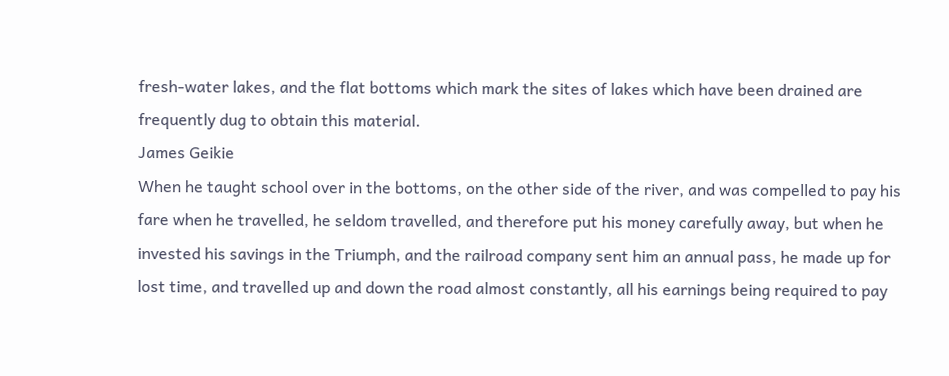fresh-water lakes, and the flat bottoms which mark the sites of lakes which have been drained are frequently dug to obtain this material.
James Geikie
When he taught school over in the bottoms, on the other side of the river, and was compelled to pay his fare when he travelled, he seldom travelled, and therefore put his money carefully away, but when he invested his savings in the Triumph, and the railroad company sent him an annual pass, he made up for lost time, and travelled up and down the road almost constantly, all his earnings being required to pay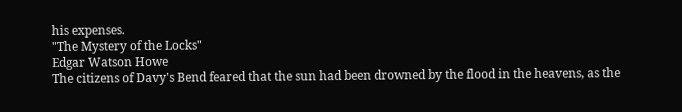his expenses.
"The Mystery of the Locks"
Edgar Watson Howe
The citizens of Davy's Bend feared that the sun had been drowned by the flood in the heavens, as the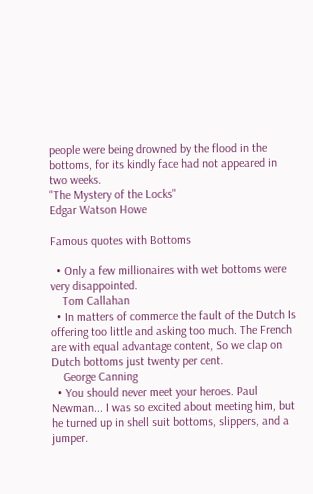people were being drowned by the flood in the bottoms, for its kindly face had not appeared in two weeks.
"The Mystery of the Locks"
Edgar Watson Howe

Famous quotes with Bottoms

  • Only a few millionaires with wet bottoms were very disappointed.
    Tom Callahan
  • In matters of commerce the fault of the Dutch Is offering too little and asking too much. The French are with equal advantage content, So we clap on Dutch bottoms just twenty per cent.
    George Canning
  • You should never meet your heroes. Paul Newman... I was so excited about meeting him, but he turned up in shell suit bottoms, slippers, and a jumper.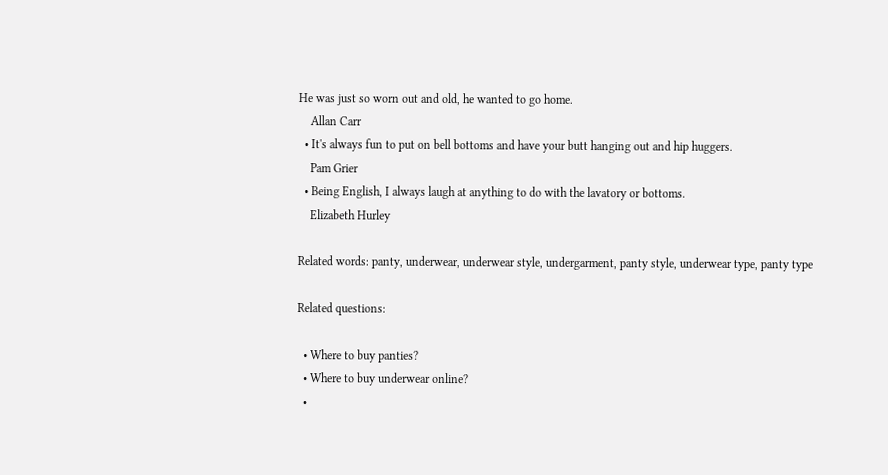He was just so worn out and old, he wanted to go home.
    Allan Carr
  • It's always fun to put on bell bottoms and have your butt hanging out and hip huggers.
    Pam Grier
  • Being English, I always laugh at anything to do with the lavatory or bottoms.
    Elizabeth Hurley

Related words: panty, underwear, underwear style, undergarment, panty style, underwear type, panty type

Related questions:

  • Where to buy panties?
  • Where to buy underwear online?
  •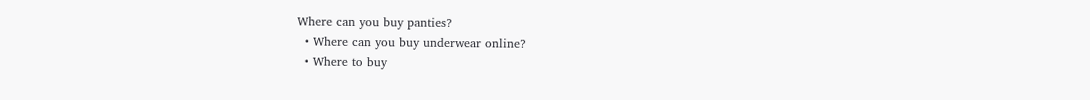Where can you buy panties?
  • Where can you buy underwear online?
  • Where to buy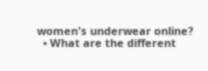women's underwear online?
  • What are the different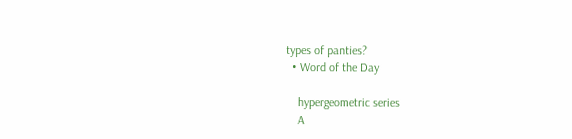types of panties?
  • Word of the Day

    hypergeometric series
    A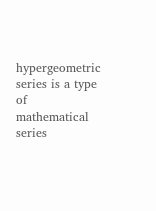hypergeometric series is a type of mathematical series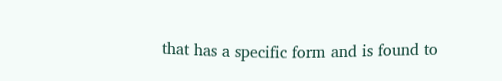that has a specific form and is found to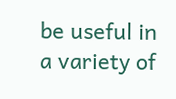be useful in a variety of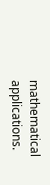mathematical applications.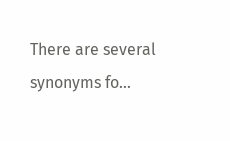There are several synonyms fo...